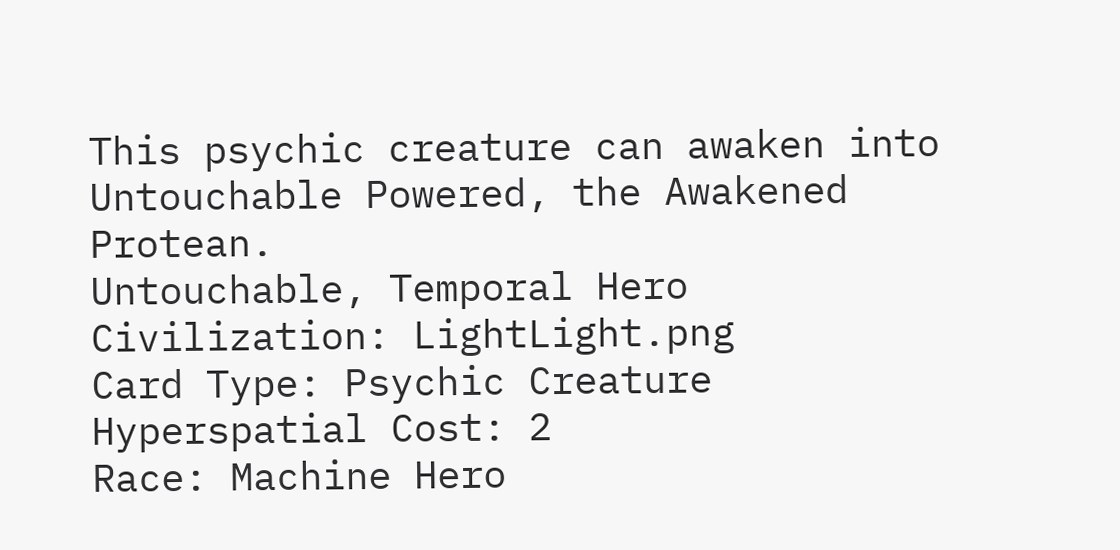This psychic creature can awaken into Untouchable Powered, the Awakened Protean.
Untouchable, Temporal Hero
Civilization: LightLight.png
Card Type: Psychic Creature
Hyperspatial Cost: 2
Race: Machine Hero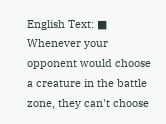English Text: ■ Whenever your opponent would choose a creature in the battle zone, they can't choose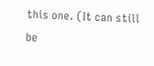this one. (It can still be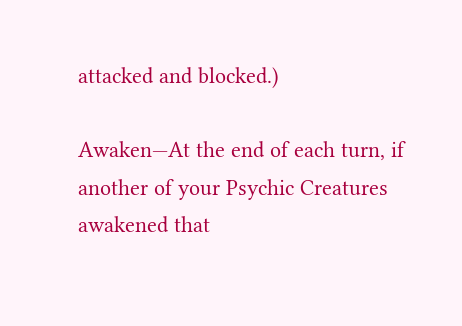attacked and blocked.)

Awaken—At the end of each turn, if another of your Psychic Creatures awakened that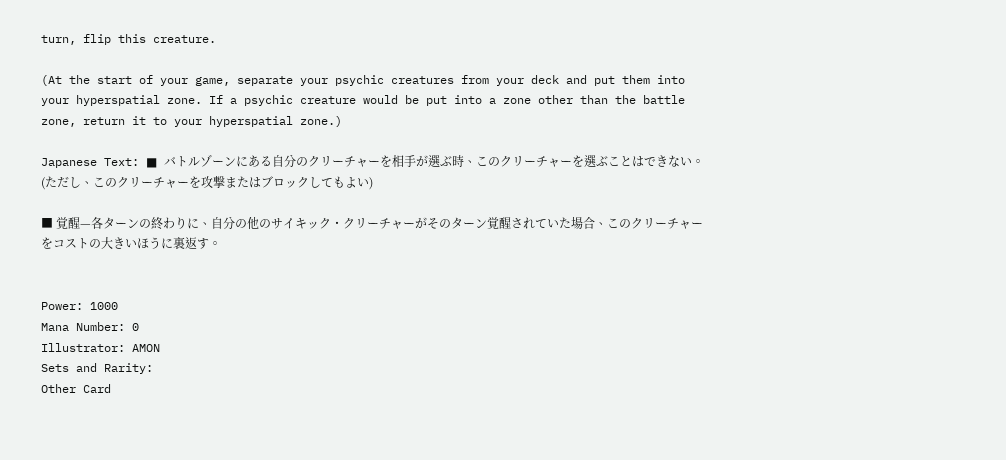turn, flip this creature.

(At the start of your game, separate your psychic creatures from your deck and put them into your hyperspatial zone. If a psychic creature would be put into a zone other than the battle zone, return it to your hyperspatial zone.)

Japanese Text: ■ バトルゾーンにある自分のクリーチャーを相手が選ぶ時、このクリーチャーを選ぶことはできない。(ただし、このクリーチャーを攻撃またはブロックしてもよい)

■ 覚醒—各ターンの終わりに、自分の他のサイキック・クリーチャーがそのターン覚醒されていた場合、このクリーチャーをコストの大きいほうに裏返す。


Power: 1000
Mana Number: 0
Illustrator: AMON
Sets and Rarity:
Other Card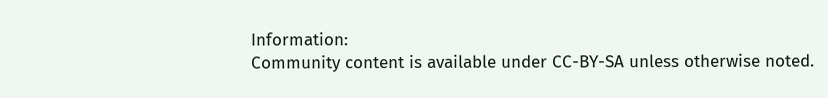Information:
Community content is available under CC-BY-SA unless otherwise noted.